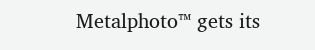Metalphoto™ gets its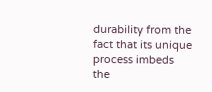durability from the fact that its unique process imbeds the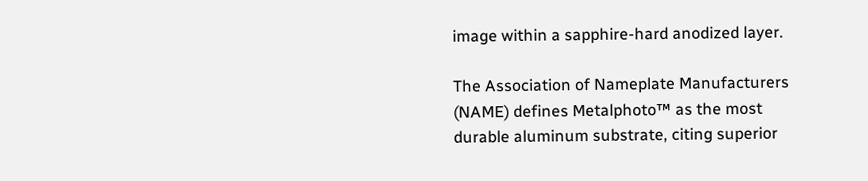image within a sapphire-hard anodized layer.

The Association of Nameplate Manufacturers (NAME) defines Metalphoto™ as the most durable aluminum substrate, citing superior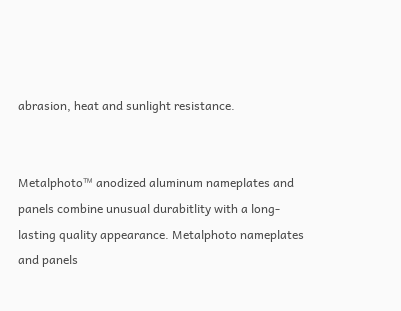abrasion, heat and sunlight resistance.


Metalphoto™ anodized aluminum nameplates and panels combine unusual durabitlity with a long-lasting quality appearance. Metalphoto nameplates and panels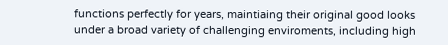functions perfectly for years, maintiaing their original good looks under a broad variety of challenging enviroments, including high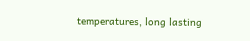temperatures, long lasting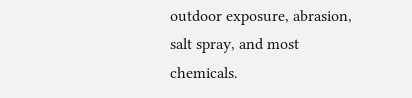outdoor exposure, abrasion, salt spray, and most chemicals.